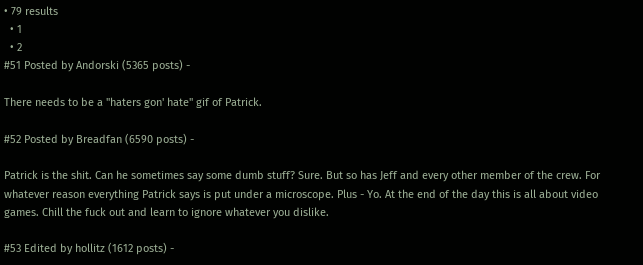• 79 results
  • 1
  • 2
#51 Posted by Andorski (5365 posts) -

There needs to be a "haters gon' hate" gif of Patrick.

#52 Posted by Breadfan (6590 posts) -

Patrick is the shit. Can he sometimes say some dumb stuff? Sure. But so has Jeff and every other member of the crew. For whatever reason everything Patrick says is put under a microscope. Plus - Yo. At the end of the day this is all about video games. Chill the fuck out and learn to ignore whatever you dislike.

#53 Edited by hollitz (1612 posts) -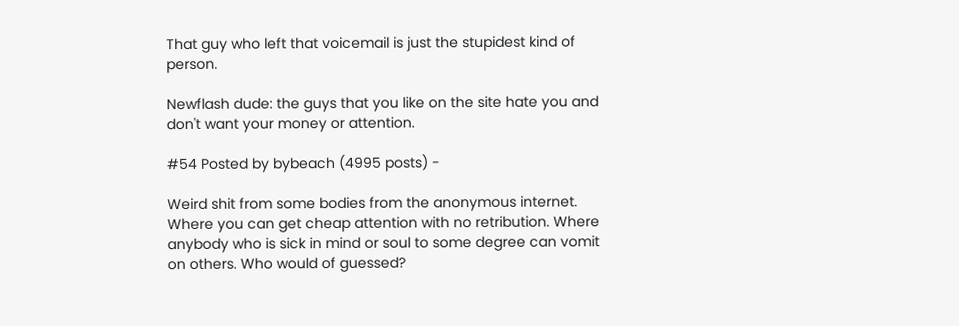That guy who left that voicemail is just the stupidest kind of person.

Newflash dude: the guys that you like on the site hate you and don't want your money or attention.

#54 Posted by bybeach (4995 posts) -

Weird shit from some bodies from the anonymous internet. Where you can get cheap attention with no retribution. Where anybody who is sick in mind or soul to some degree can vomit on others. Who would of guessed?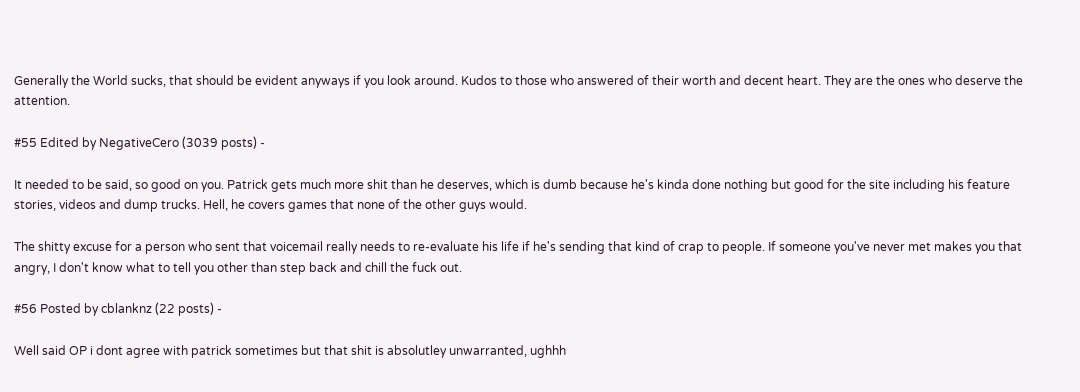Generally the World sucks, that should be evident anyways if you look around. Kudos to those who answered of their worth and decent heart. They are the ones who deserve the attention.

#55 Edited by NegativeCero (3039 posts) -

It needed to be said, so good on you. Patrick gets much more shit than he deserves, which is dumb because he's kinda done nothing but good for the site including his feature stories, videos and dump trucks. Hell, he covers games that none of the other guys would.

The shitty excuse for a person who sent that voicemail really needs to re-evaluate his life if he's sending that kind of crap to people. If someone you've never met makes you that angry, I don't know what to tell you other than step back and chill the fuck out.

#56 Posted by cblanknz (22 posts) -

Well said OP i dont agree with patrick sometimes but that shit is absolutley unwarranted, ughhh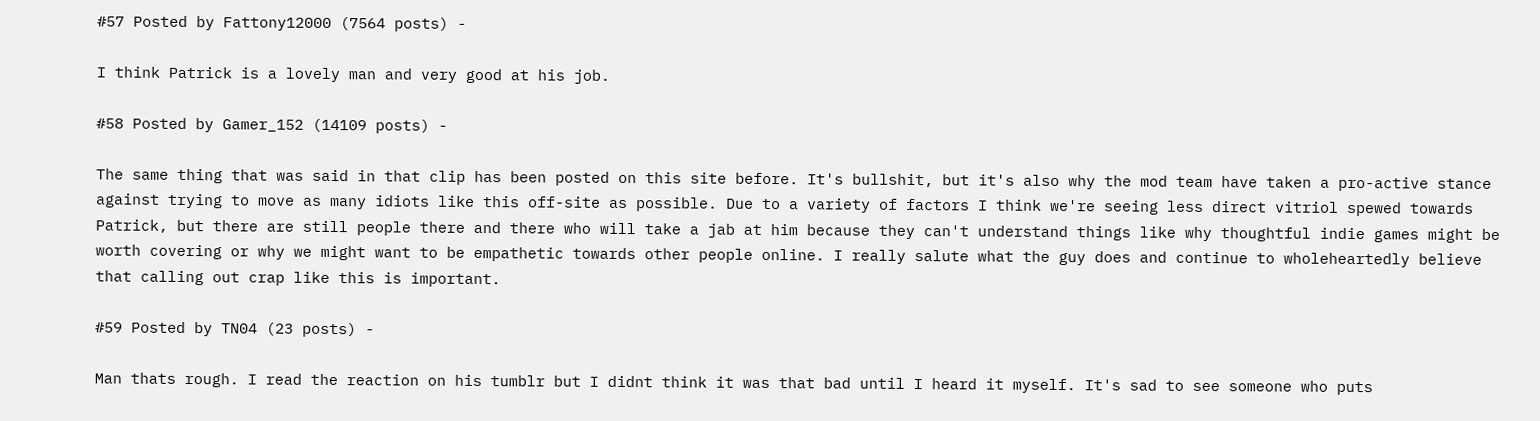#57 Posted by Fattony12000 (7564 posts) -

I think Patrick is a lovely man and very good at his job.

#58 Posted by Gamer_152 (14109 posts) -

The same thing that was said in that clip has been posted on this site before. It's bullshit, but it's also why the mod team have taken a pro-active stance against trying to move as many idiots like this off-site as possible. Due to a variety of factors I think we're seeing less direct vitriol spewed towards Patrick, but there are still people there and there who will take a jab at him because they can't understand things like why thoughtful indie games might be worth covering or why we might want to be empathetic towards other people online. I really salute what the guy does and continue to wholeheartedly believe that calling out crap like this is important.

#59 Posted by TN04 (23 posts) -

Man thats rough. I read the reaction on his tumblr but I didnt think it was that bad until I heard it myself. It's sad to see someone who puts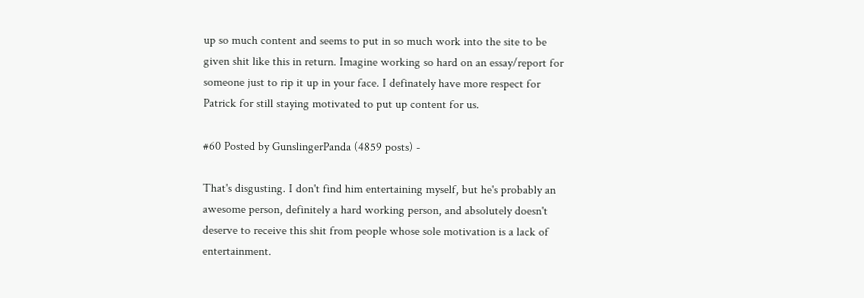up so much content and seems to put in so much work into the site to be given shit like this in return. Imagine working so hard on an essay/report for someone just to rip it up in your face. I definately have more respect for Patrick for still staying motivated to put up content for us.

#60 Posted by GunslingerPanda (4859 posts) -

That's disgusting. I don't find him entertaining myself, but he's probably an awesome person, definitely a hard working person, and absolutely doesn't deserve to receive this shit from people whose sole motivation is a lack of entertainment.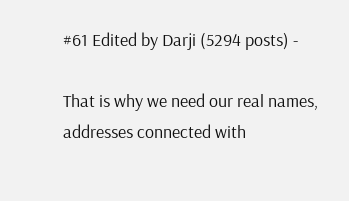#61 Edited by Darji (5294 posts) -

That is why we need our real names, addresses connected with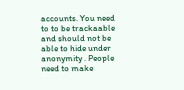accounts. You need to to be trackaable and should not be able to hide under anonymity . People need to make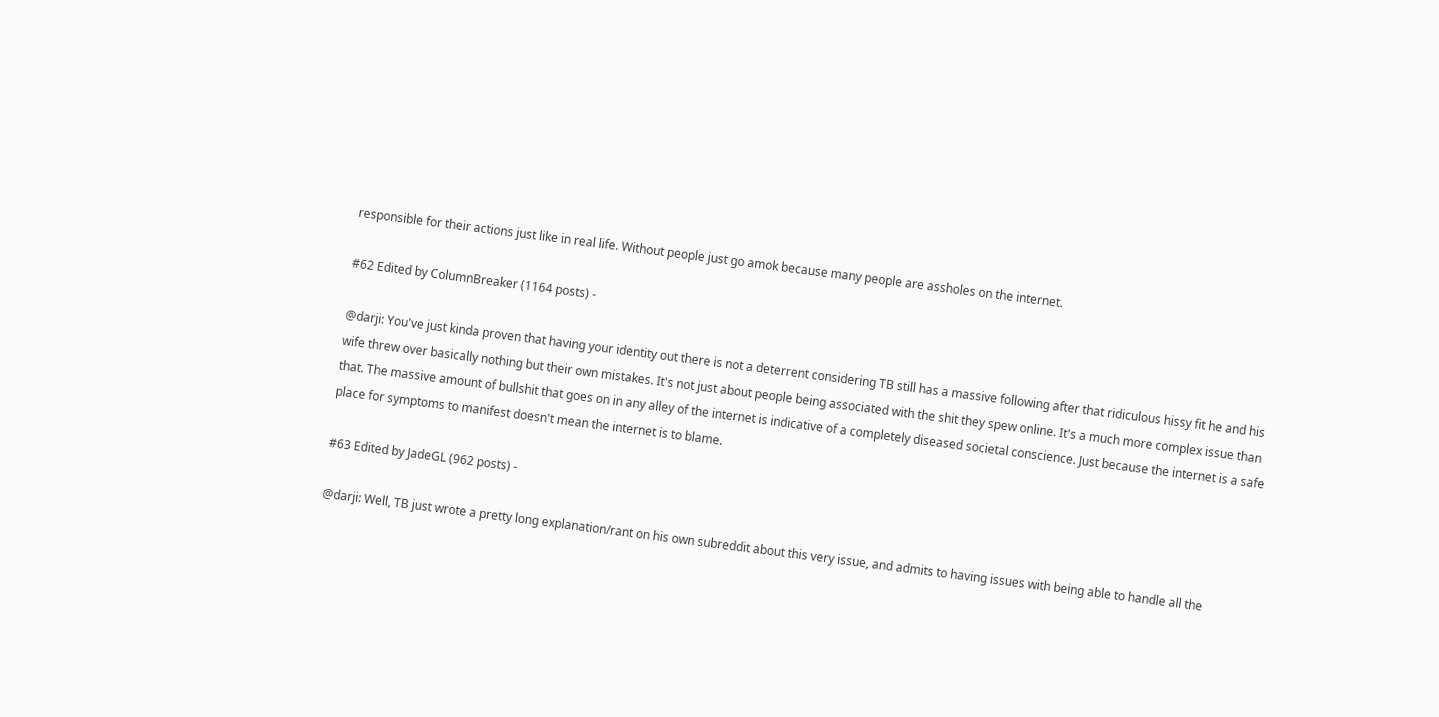responsible for their actions just like in real life. Without people just go amok because many people are assholes on the internet.

#62 Edited by ColumnBreaker (1164 posts) -

@darji: You've just kinda proven that having your identity out there is not a deterrent considering TB still has a massive following after that ridiculous hissy fit he and his wife threw over basically nothing but their own mistakes. It's not just about people being associated with the shit they spew online. It's a much more complex issue than that. The massive amount of bullshit that goes on in any alley of the internet is indicative of a completely diseased societal conscience. Just because the internet is a safe place for symptoms to manifest doesn't mean the internet is to blame.

#63 Edited by JadeGL (962 posts) -

@darji: Well, TB just wrote a pretty long explanation/rant on his own subreddit about this very issue, and admits to having issues with being able to handle all the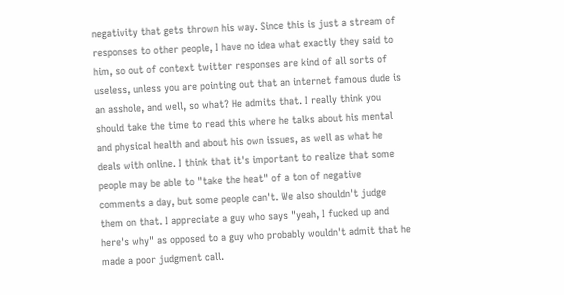negativity that gets thrown his way. Since this is just a stream of responses to other people, I have no idea what exactly they said to him, so out of context twitter responses are kind of all sorts of useless, unless you are pointing out that an internet famous dude is an asshole, and well, so what? He admits that. I really think you should take the time to read this where he talks about his mental and physical health and about his own issues, as well as what he deals with online. I think that it's important to realize that some people may be able to "take the heat" of a ton of negative comments a day, but some people can't. We also shouldn't judge them on that. I appreciate a guy who says "yeah, I fucked up and here's why" as opposed to a guy who probably wouldn't admit that he made a poor judgment call.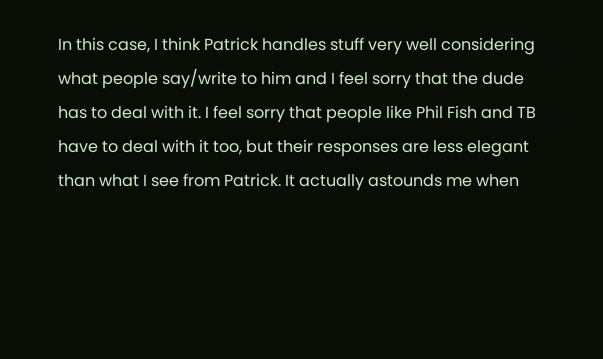In this case, I think Patrick handles stuff very well considering what people say/write to him and I feel sorry that the dude has to deal with it. I feel sorry that people like Phil Fish and TB have to deal with it too, but their responses are less elegant than what I see from Patrick. It actually astounds me when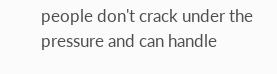people don't crack under the pressure and can handle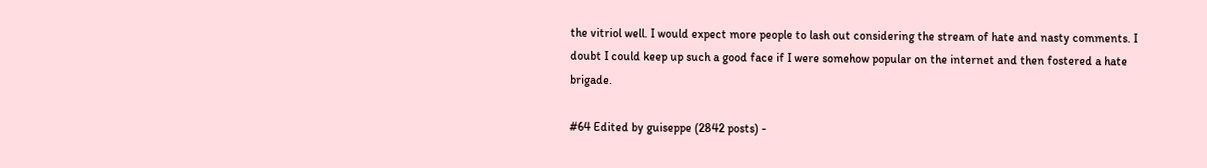the vitriol well. I would expect more people to lash out considering the stream of hate and nasty comments. I doubt I could keep up such a good face if I were somehow popular on the internet and then fostered a hate brigade.

#64 Edited by guiseppe (2842 posts) -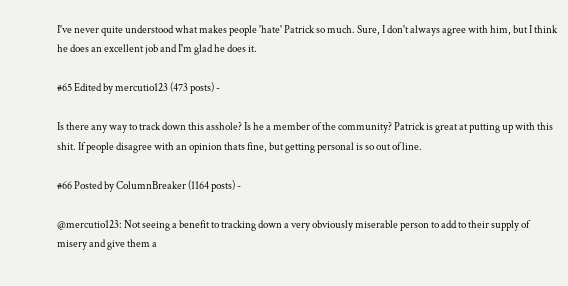I've never quite understood what makes people 'hate' Patrick so much. Sure, I don't always agree with him, but I think he does an excellent job and I'm glad he does it.

#65 Edited by mercutio123 (473 posts) -

Is there any way to track down this asshole? Is he a member of the community? Patrick is great at putting up with this shit. If people disagree with an opinion thats fine, but getting personal is so out of line.

#66 Posted by ColumnBreaker (1164 posts) -

@mercutio123: Not seeing a benefit to tracking down a very obviously miserable person to add to their supply of misery and give them a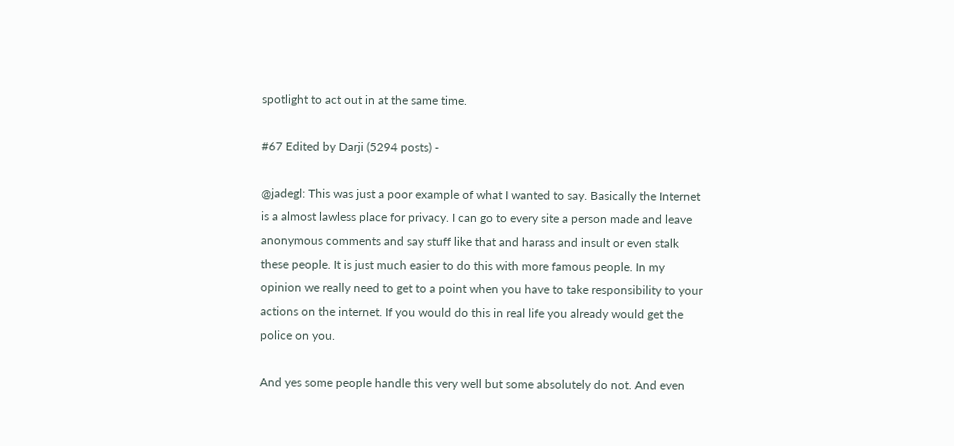spotlight to act out in at the same time.

#67 Edited by Darji (5294 posts) -

@jadegl: This was just a poor example of what I wanted to say. Basically the Internet is a almost lawless place for privacy. I can go to every site a person made and leave anonymous comments and say stuff like that and harass and insult or even stalk these people. It is just much easier to do this with more famous people. In my opinion we really need to get to a point when you have to take responsibility to your actions on the internet. If you would do this in real life you already would get the police on you.

And yes some people handle this very well but some absolutely do not. And even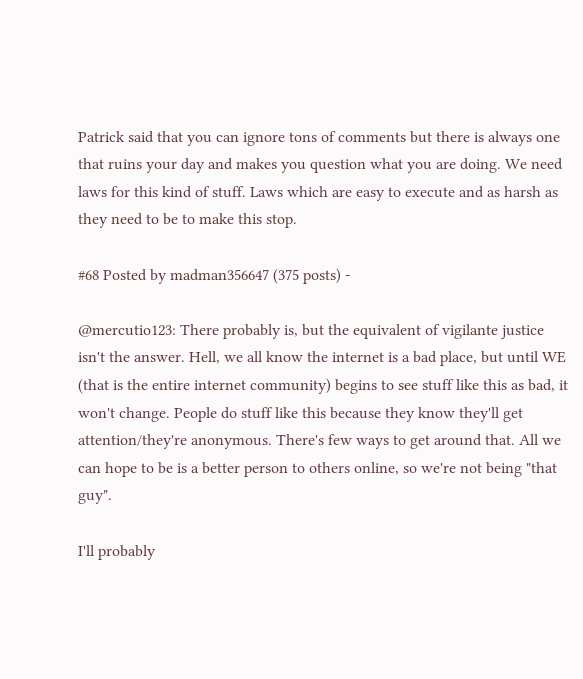Patrick said that you can ignore tons of comments but there is always one that ruins your day and makes you question what you are doing. We need laws for this kind of stuff. Laws which are easy to execute and as harsh as they need to be to make this stop.

#68 Posted by madman356647 (375 posts) -

@mercutio123: There probably is, but the equivalent of vigilante justice isn't the answer. Hell, we all know the internet is a bad place, but until WE (that is the entire internet community) begins to see stuff like this as bad, it won't change. People do stuff like this because they know they'll get attention/they're anonymous. There's few ways to get around that. All we can hope to be is a better person to others online, so we're not being "that guy".

I'll probably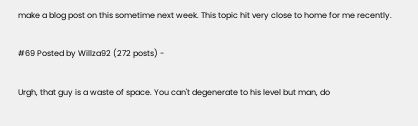make a blog post on this sometime next week. This topic hit very close to home for me recently.

#69 Posted by Willza92 (272 posts) -

Urgh, that guy is a waste of space. You can't degenerate to his level but man, do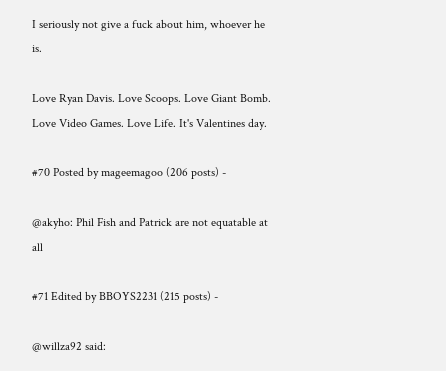I seriously not give a fuck about him, whoever he is.

Love Ryan Davis. Love Scoops. Love Giant Bomb. Love Video Games. Love Life. It's Valentines day.

#70 Posted by mageemagoo (206 posts) -

@akyho: Phil Fish and Patrick are not equatable at all

#71 Edited by BBOYS2231 (215 posts) -

@willza92 said: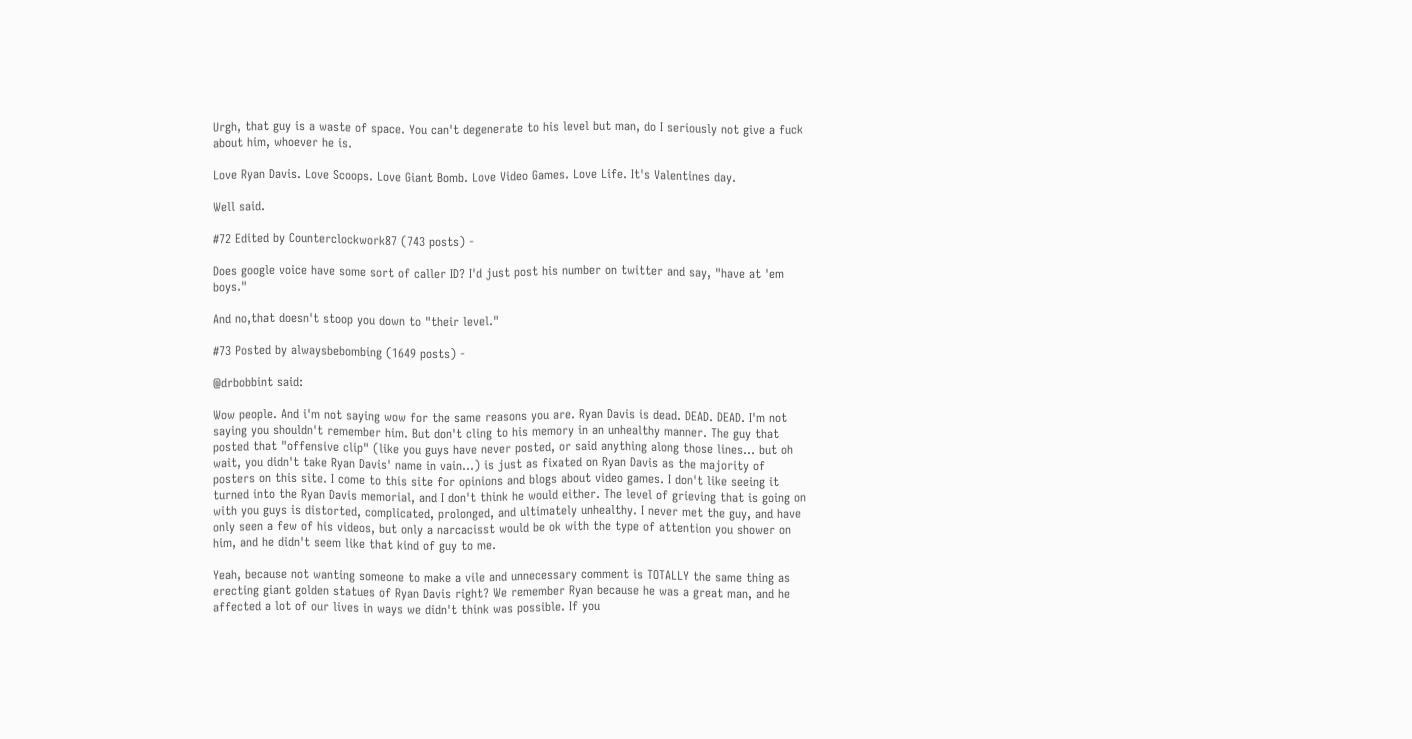Urgh, that guy is a waste of space. You can't degenerate to his level but man, do I seriously not give a fuck about him, whoever he is.

Love Ryan Davis. Love Scoops. Love Giant Bomb. Love Video Games. Love Life. It's Valentines day.

Well said.

#72 Edited by Counterclockwork87 (743 posts) -

Does google voice have some sort of caller ID? I'd just post his number on twitter and say, "have at 'em boys."

And no,that doesn't stoop you down to "their level."

#73 Posted by alwaysbebombing (1649 posts) -

@drbobbint said:

Wow people. And i'm not saying wow for the same reasons you are. Ryan Davis is dead. DEAD. DEAD. I'm not saying you shouldn't remember him. But don't cling to his memory in an unhealthy manner. The guy that posted that "offensive clip" (like you guys have never posted, or said anything along those lines... but oh wait, you didn't take Ryan Davis' name in vain...) is just as fixated on Ryan Davis as the majority of posters on this site. I come to this site for opinions and blogs about video games. I don't like seeing it turned into the Ryan Davis memorial, and I don't think he would either. The level of grieving that is going on with you guys is distorted, complicated, prolonged, and ultimately unhealthy. I never met the guy, and have only seen a few of his videos, but only a narcacisst would be ok with the type of attention you shower on him, and he didn't seem like that kind of guy to me.

Yeah, because not wanting someone to make a vile and unnecessary comment is TOTALLY the same thing as erecting giant golden statues of Ryan Davis right? We remember Ryan because he was a great man, and he affected a lot of our lives in ways we didn't think was possible. If you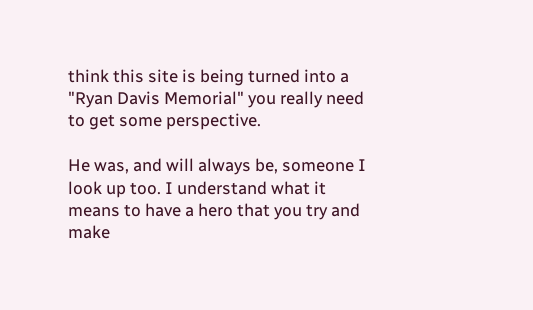think this site is being turned into a "Ryan Davis Memorial" you really need to get some perspective.

He was, and will always be, someone I look up too. I understand what it means to have a hero that you try and make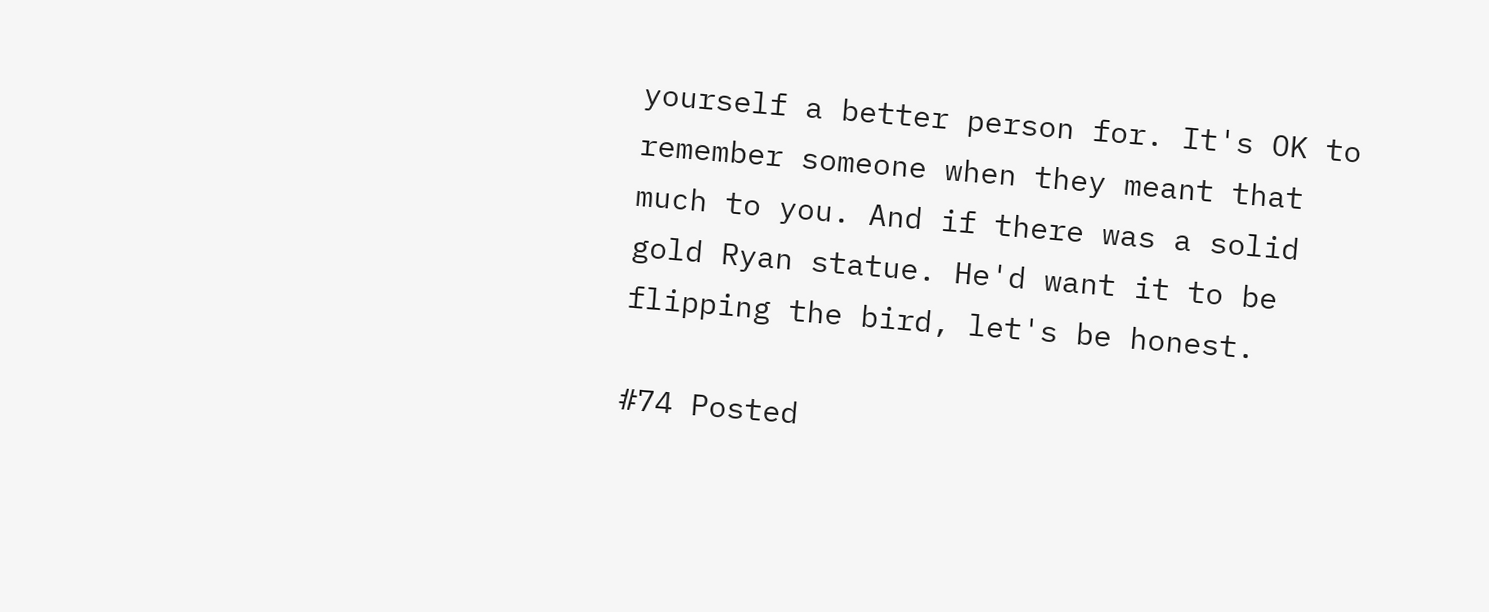yourself a better person for. It's OK to remember someone when they meant that much to you. And if there was a solid gold Ryan statue. He'd want it to be flipping the bird, let's be honest.

#74 Posted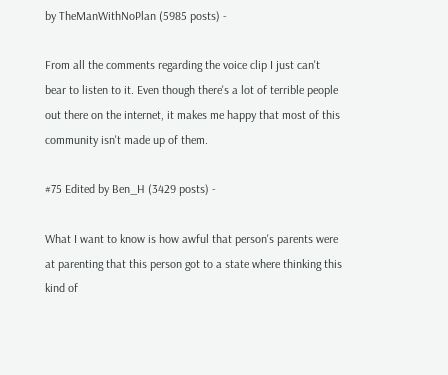by TheManWithNoPlan (5985 posts) -

From all the comments regarding the voice clip I just can't bear to listen to it. Even though there's a lot of terrible people out there on the internet, it makes me happy that most of this community isn't made up of them.

#75 Edited by Ben_H (3429 posts) -

What I want to know is how awful that person's parents were at parenting that this person got to a state where thinking this kind of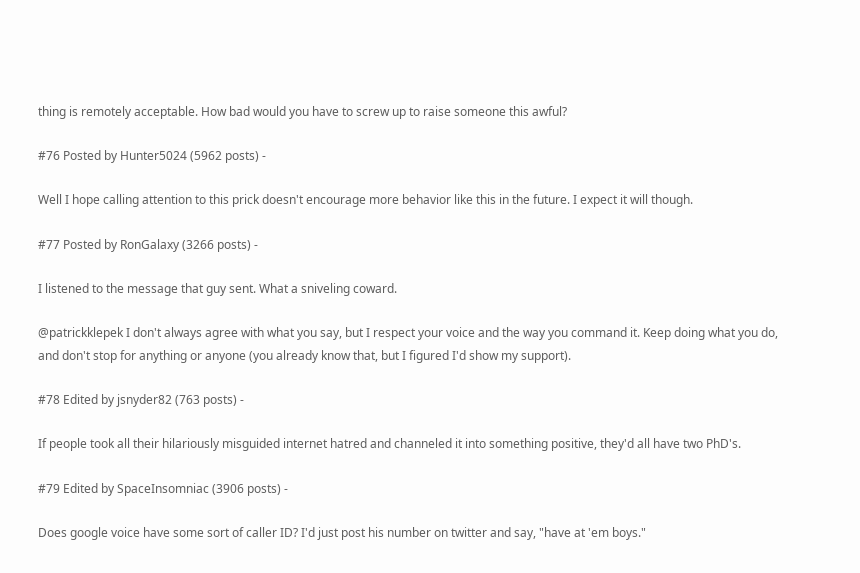thing is remotely acceptable. How bad would you have to screw up to raise someone this awful?

#76 Posted by Hunter5024 (5962 posts) -

Well I hope calling attention to this prick doesn't encourage more behavior like this in the future. I expect it will though.

#77 Posted by RonGalaxy (3266 posts) -

I listened to the message that guy sent. What a sniveling coward.

@patrickklepek I don't always agree with what you say, but I respect your voice and the way you command it. Keep doing what you do, and don't stop for anything or anyone (you already know that, but I figured I'd show my support).

#78 Edited by jsnyder82 (763 posts) -

If people took all their hilariously misguided internet hatred and channeled it into something positive, they'd all have two PhD's.

#79 Edited by SpaceInsomniac (3906 posts) -

Does google voice have some sort of caller ID? I'd just post his number on twitter and say, "have at 'em boys."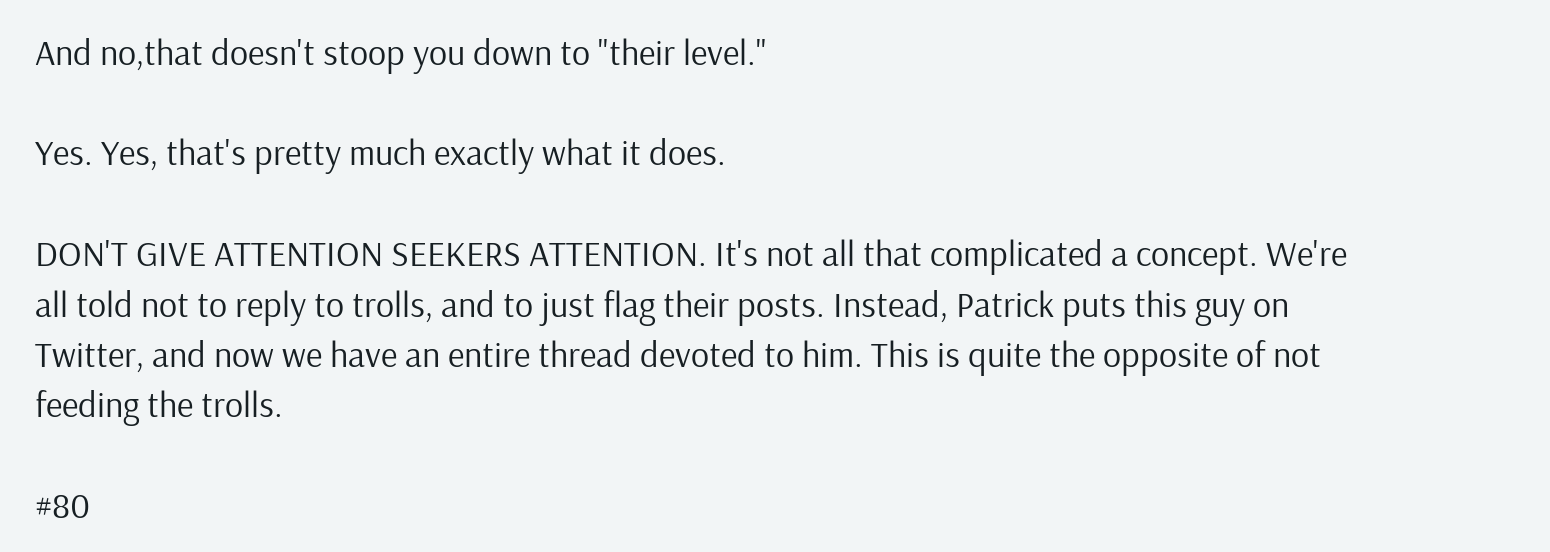And no,that doesn't stoop you down to "their level."

Yes. Yes, that's pretty much exactly what it does.

DON'T GIVE ATTENTION SEEKERS ATTENTION. It's not all that complicated a concept. We're all told not to reply to trolls, and to just flag their posts. Instead, Patrick puts this guy on Twitter, and now we have an entire thread devoted to him. This is quite the opposite of not feeding the trolls.

#80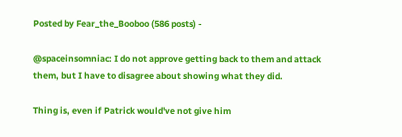Posted by Fear_the_Booboo (586 posts) -

@spaceinsomniac: I do not approve getting back to them and attack them, but I have to disagree about showing what they did.

Thing is, even if Patrick would've not give him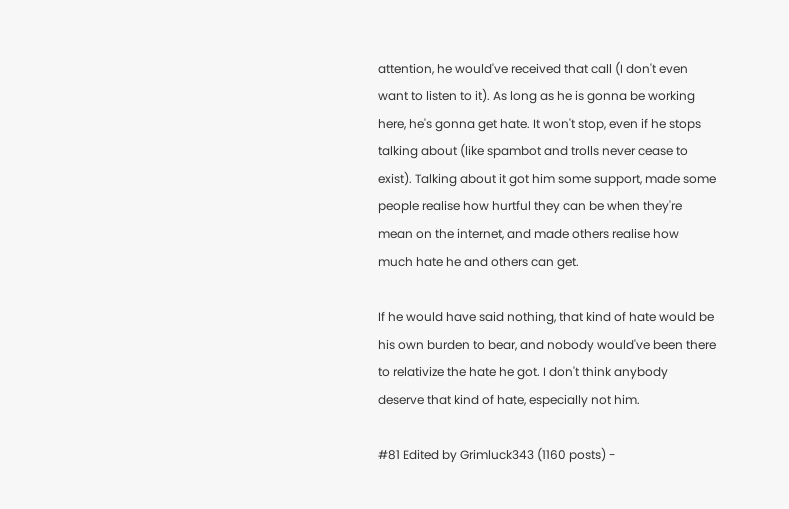attention, he would've received that call (I don't even want to listen to it). As long as he is gonna be working here, he's gonna get hate. It won't stop, even if he stops talking about (like spambot and trolls never cease to exist). Talking about it got him some support, made some people realise how hurtful they can be when they're mean on the internet, and made others realise how much hate he and others can get.

If he would have said nothing, that kind of hate would be his own burden to bear, and nobody would've been there to relativize the hate he got. I don't think anybody deserve that kind of hate, especially not him.

#81 Edited by Grimluck343 (1160 posts) -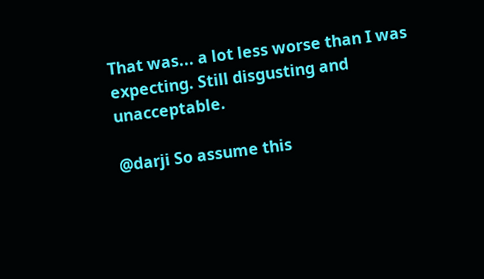That was... a lot less worse than I was expecting. Still disgusting and unacceptable.

@darji So assume this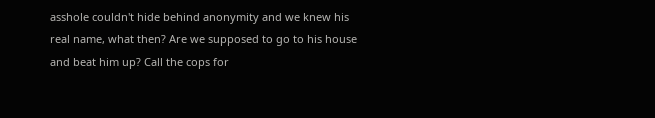asshole couldn't hide behind anonymity and we knew his real name, what then? Are we supposed to go to his house and beat him up? Call the cops for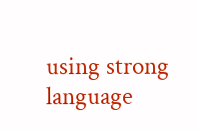using strong language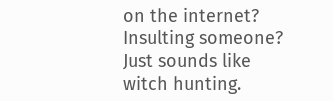on the internet? Insulting someone? Just sounds like witch hunting.